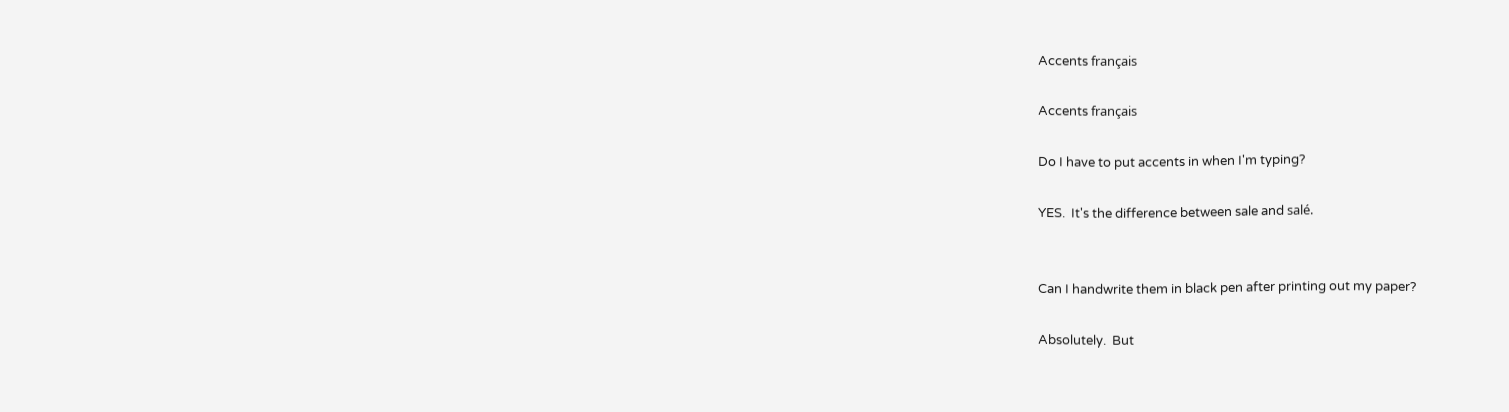Accents français

Accents français

Do I have to put accents in when I'm typing?

YES.  It's the difference between sale and salé.


Can I handwrite them in black pen after printing out my paper?

Absolutely.  But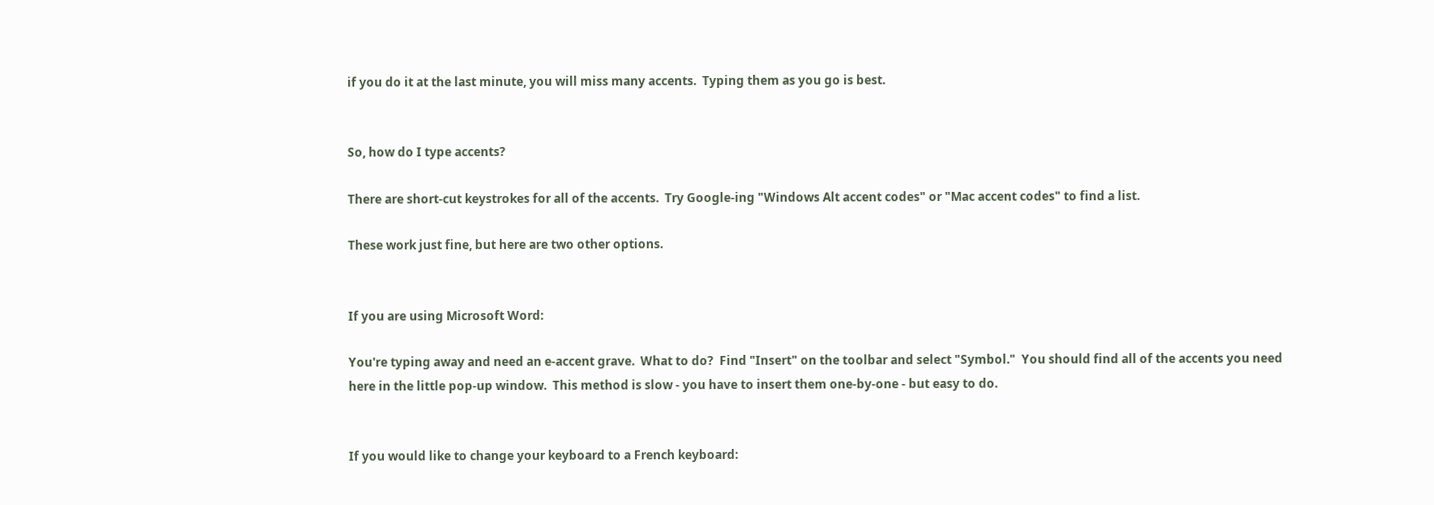if you do it at the last minute, you will miss many accents.  Typing them as you go is best.


So, how do I type accents?

There are short-cut keystrokes for all of the accents.  Try Google-ing "Windows Alt accent codes" or "Mac accent codes" to find a list.

These work just fine, but here are two other options.


If you are using Microsoft Word:

You're typing away and need an e-accent grave.  What to do?  Find "Insert" on the toolbar and select "Symbol."  You should find all of the accents you need here in the little pop-up window.  This method is slow - you have to insert them one-by-one - but easy to do.


If you would like to change your keyboard to a French keyboard: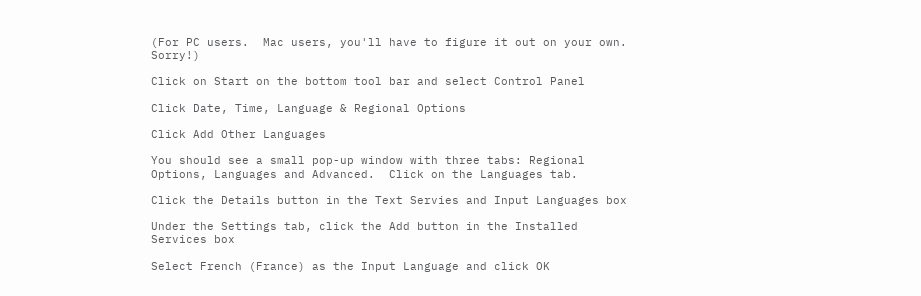(For PC users.  Mac users, you'll have to figure it out on your own.  Sorry!)

Click on Start on the bottom tool bar and select Control Panel

Click Date, Time, Language & Regional Options

Click Add Other Languages

You should see a small pop-up window with three tabs: Regional Options, Languages and Advanced.  Click on the Languages tab.

Click the Details button in the Text Servies and Input Languages box

Under the Settings tab, click the Add button in the Installed Services box

Select French (France) as the Input Language and click OK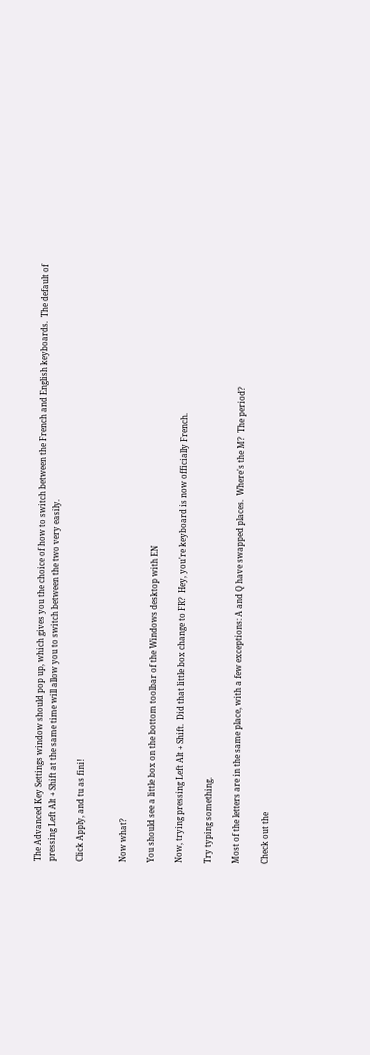The Advanced Key Settings window should pop up, which gives you the choice of how to switch between the French and English keyboards.  The default of pressing Left Alt + Shift at the same time will allow you to switch between the two very easily.

Click Apply, and tu as fini!


Now what?

You should see a little box on the bottom toolbar of the Windows desktop with EN

Now, trying pressing Left Alt + Shift.  Did that little box change to FR?  Hey, you're keyboard is now officially French.

Try typing something.

Most of the letters are in the same place, with a few exceptions: A and Q have swapped places.  Where's the M?  The period?

Check out the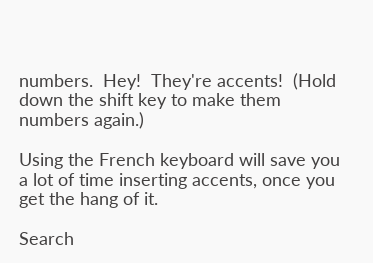numbers.  Hey!  They're accents!  (Hold down the shift key to make them numbers again.)

Using the French keyboard will save you a lot of time inserting accents, once you get the hang of it.

Search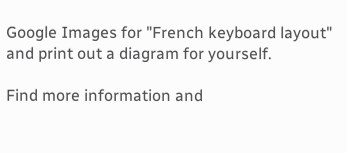Google Images for "French keyboard layout" and print out a diagram for yourself.

Find more information and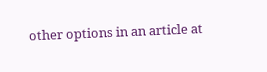other options in an article at